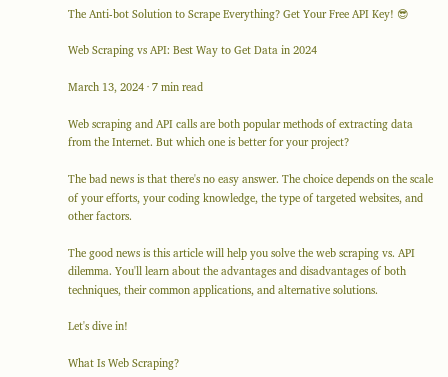The Anti-bot Solution to Scrape Everything? Get Your Free API Key! 😎

Web Scraping vs API: Best Way to Get Data in 2024

March 13, 2024 · 7 min read

Web scraping and API calls are both popular methods of extracting data from the Internet. But which one is better for your project?

The bad news is that there's no easy answer. The choice depends on the scale of your efforts, your coding knowledge, the type of targeted websites, and other factors.

The good news is this article will help you solve the web scraping vs. API dilemma. You'll learn about the advantages and disadvantages of both techniques, their common applications, and alternative solutions.

Let's dive in!

What Is Web Scraping?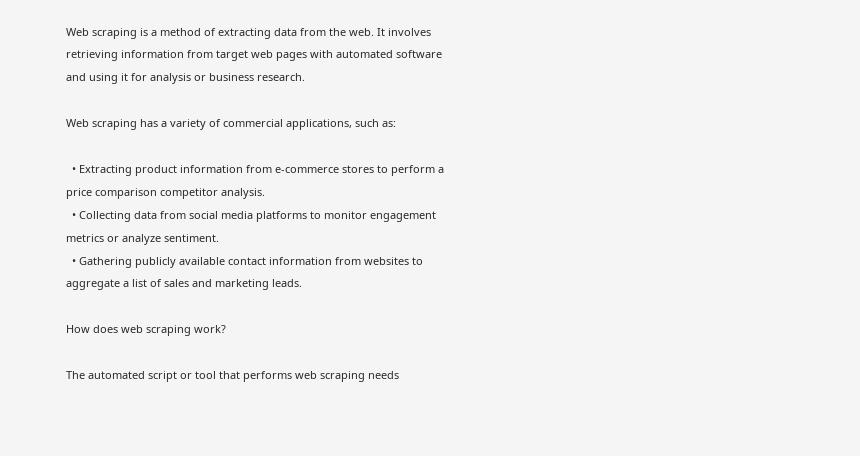Web scraping is a method of extracting data from the web. It involves retrieving information from target web pages with automated software and using it for analysis or business research.

Web scraping has a variety of commercial applications, such as:

  • Extracting product information from e-commerce stores to perform a price comparison competitor analysis.
  • Collecting data from social media platforms to monitor engagement metrics or analyze sentiment.
  • Gathering publicly available contact information from websites to aggregate a list of sales and marketing leads.

How does web scraping work?

The automated script or tool that performs web scraping needs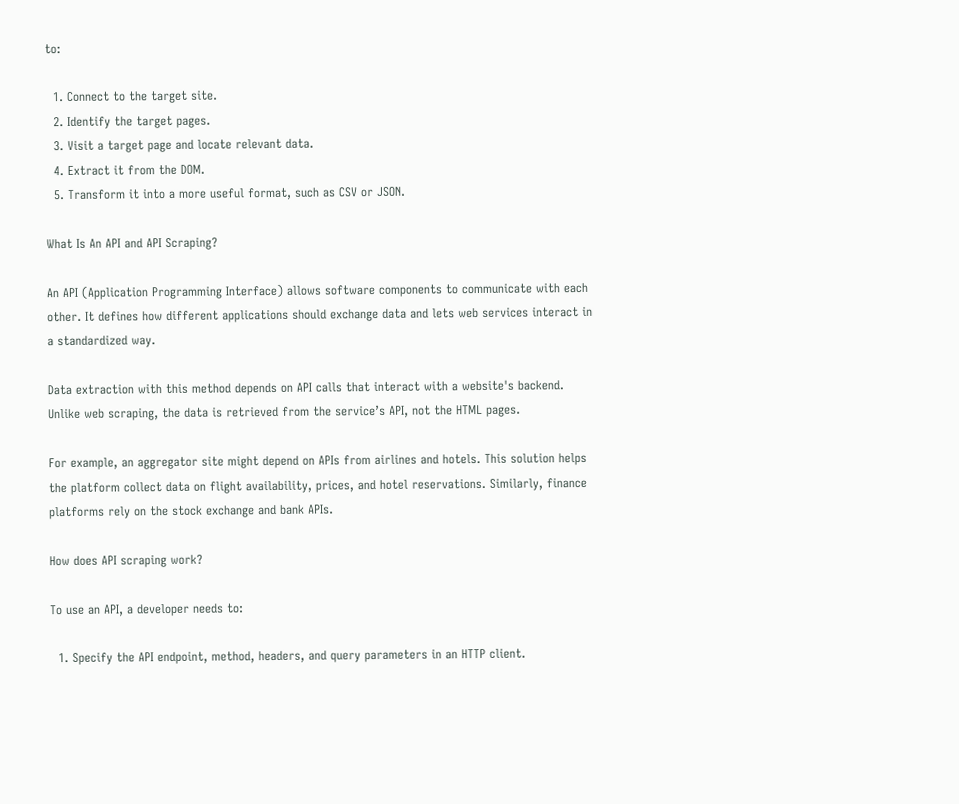to:

  1. Connect to the target site.
  2. Identify the target pages.
  3. Visit a target page and locate relevant data.
  4. Extract it from the DOM.
  5. Transform it into a more useful format, such as CSV or JSON.

What Is An API and API Scraping?

An API (Application Programming Interface) allows software components to communicate with each other. It defines how different applications should exchange data and lets web services interact in a standardized way.

Data extraction with this method depends on API calls that interact with a website's backend. Unlike web scraping, the data is retrieved from the service’s API, not the HTML pages.

For example, an aggregator site might depend on APIs from airlines and hotels. This solution helps the platform collect data on flight availability, prices, and hotel reservations. Similarly, finance platforms rely on the stock exchange and bank APIs.

How does API scraping work?

To use an API, a developer needs to:

  1. Specify the API endpoint, method, headers, and query parameters in an HTTP client.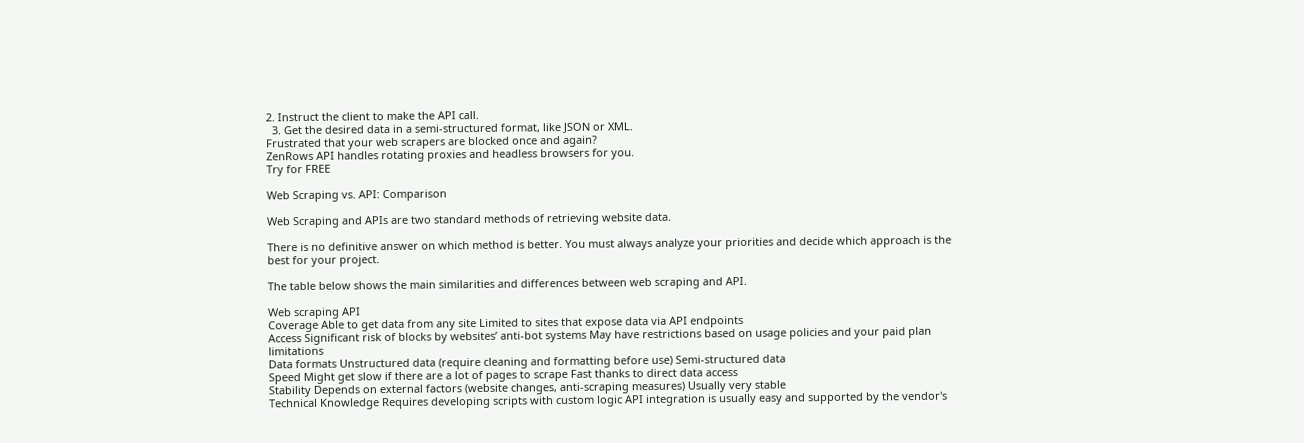2. Instruct the client to make the API call.
  3. Get the desired data in a semi-structured format, like JSON or XML.
Frustrated that your web scrapers are blocked once and again?
ZenRows API handles rotating proxies and headless browsers for you.
Try for FREE

Web Scraping vs. API: Comparison

Web Scraping and APIs are two standard methods of retrieving website data.

There is no definitive answer on which method is better. You must always analyze your priorities and decide which approach is the best for your project.

The table below shows the main similarities and differences between web scraping and API.

Web scraping API
Coverage Able to get data from any site Limited to sites that expose data via API endpoints
Access Significant risk of blocks by websites’ anti-bot systems May have restrictions based on usage policies and your paid plan limitations
Data formats Unstructured data (require cleaning and formatting before use) Semi-structured data
Speed Might get slow if there are a lot of pages to scrape Fast thanks to direct data access
Stability Depends on external factors (website changes, anti-scraping measures) Usually very stable
Technical Knowledge Requires developing scripts with custom logic API integration is usually easy and supported by the vendor's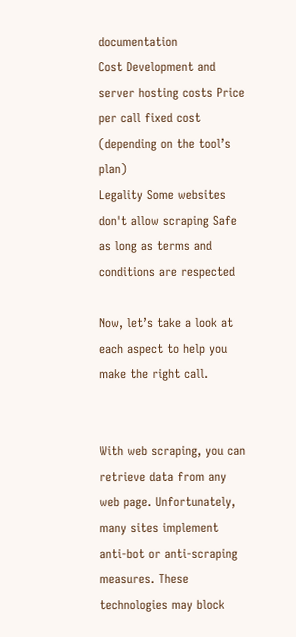documentation
Cost Development and server hosting costs Price per call fixed cost (depending on the tool’s plan)
Legality Some websites don't allow scraping Safe as long as terms and conditions are respected

Now, let’s take a look at each aspect to help you make the right call.


With web scraping, you can retrieve data from any web page. Unfortunately, many sites implement anti-bot or anti-scraping measures. These technologies may block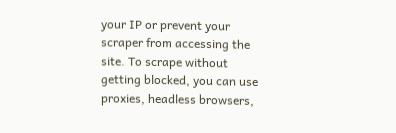your IP or prevent your scraper from accessing the site. To scrape without getting blocked, you can use proxies, headless browsers,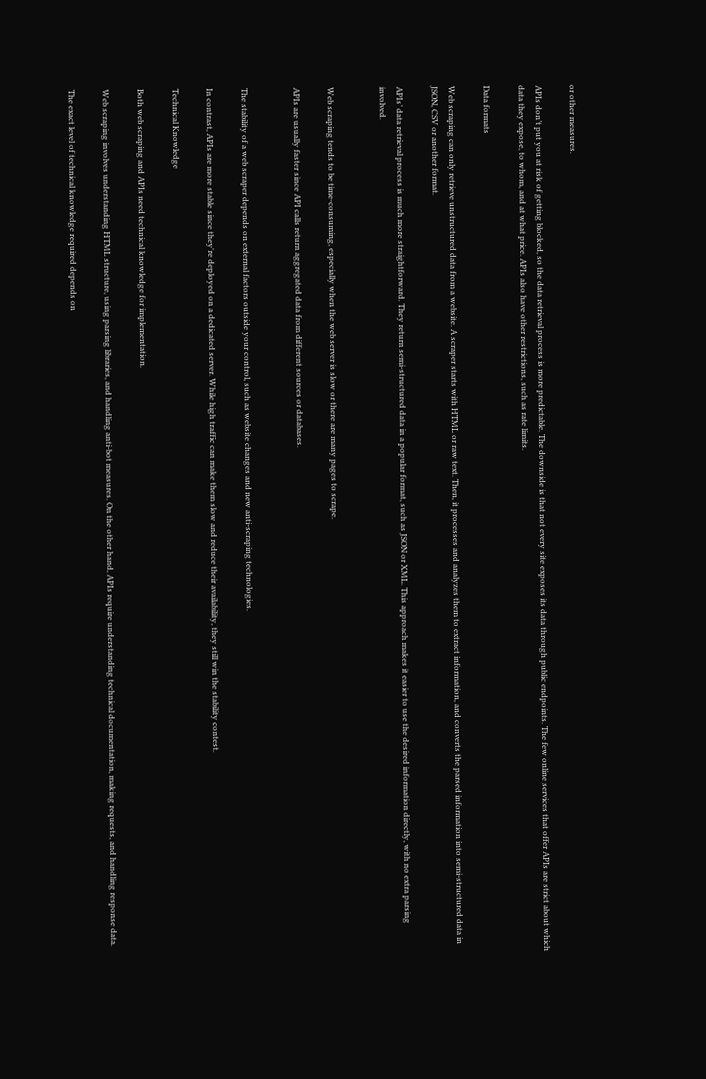or other measures.

APIs don’t put you at risk of getting blocked, so the data retrieval process is more predictable. The downside is that not every site exposes its data through public endpoints. The few online services that offer APIs are strict about which data they expose, to whom, and at what price. APIs also have other restrictions, such as rate limits.

Data formats

Web scraping can only retrieve unstructured data from a website. A scraper starts with HTML or raw text. Then, it processes and analyzes them to extract information, and converts the parsed information into semi-structured data in JSON, CSV or another format.

APIs’ data retrieval process is much more straightforward. They return semi-structured data in a popular format, such as JSON or XML. This approach makes it easier to use the desired information directly, with no extra parsing involved.


Web scraping tends to be time-consuming, especially when the web server is slow or there are many pages to scrape.

APIs are usually faster since API calls return aggregated data from different sources or databases.


The stability of a web scraper depends on external factors outside your control, such as website changes and new anti-scraping technologies.

In contrast, APIs are more stable since they're deployed on a dedicated server. While high traffic can make them slow and reduce their availability, they still win the stability contest.

Technical Knowledge

Both web scraping and APIs need technical knowledge for implementation.

Web scraping involves understanding HTML structure, using parsing libraries, and handling anti-bot measures. On the other hand, APIs require understanding technical documentation, making requests, and handling response data.

The exact level of technical knowledge required depends on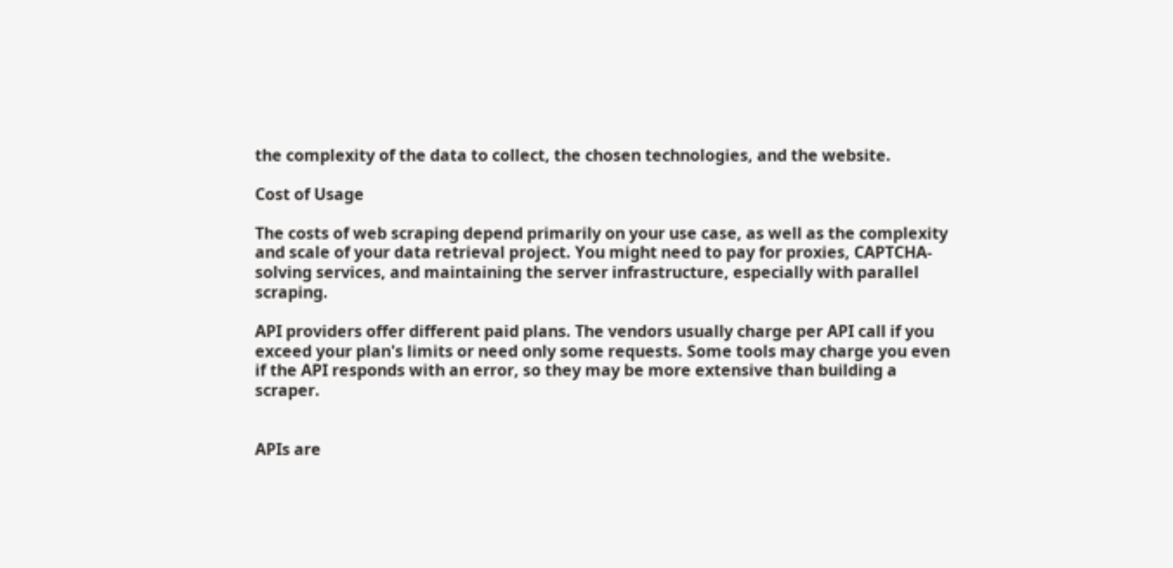the complexity of the data to collect, the chosen technologies, and the website.

Cost of Usage

The costs of web scraping depend primarily on your use case, as well as the complexity and scale of your data retrieval project. You might need to pay for proxies, CAPTCHA-solving services, and maintaining the server infrastructure, especially with parallel scraping.

API providers offer different paid plans. The vendors usually charge per API call if you exceed your plan's limits or need only some requests. Some tools may charge you even if the API responds with an error, so they may be more extensive than building a scraper.


APIs are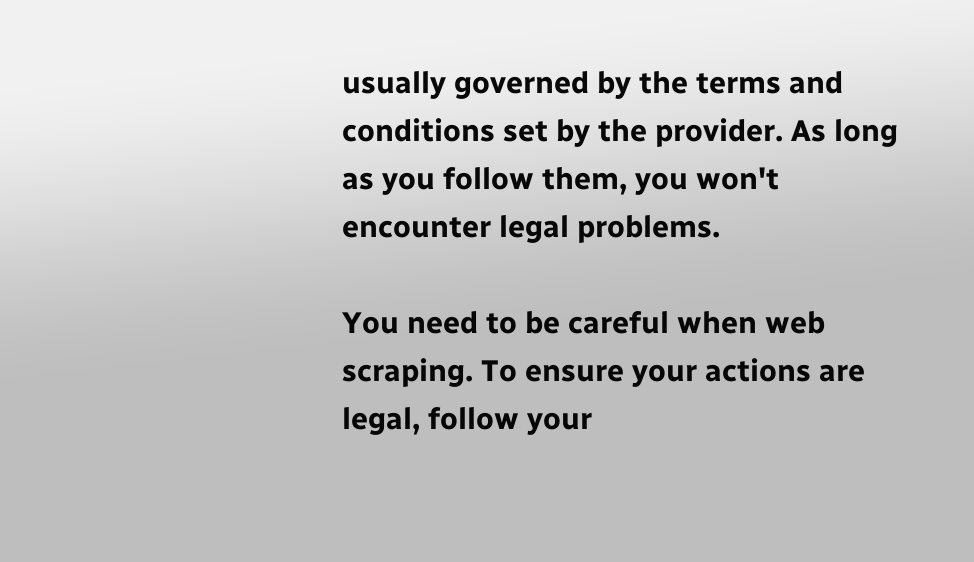usually governed by the terms and conditions set by the provider. As long as you follow them, you won't encounter legal problems.

You need to be careful when web scraping. To ensure your actions are legal, follow your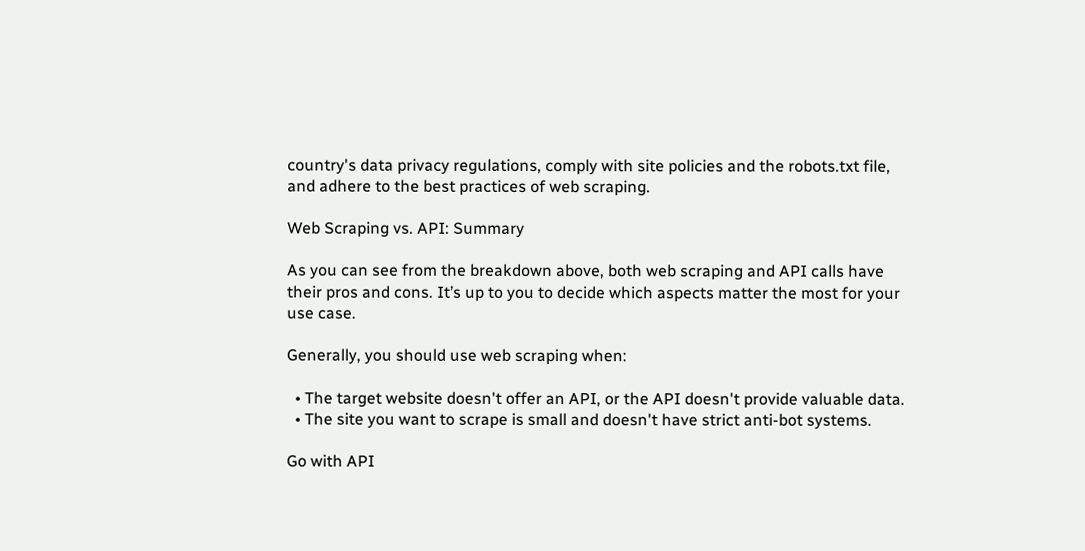country's data privacy regulations, comply with site policies and the robots.txt file, and adhere to the best practices of web scraping.

Web Scraping vs. API: Summary

As you can see from the breakdown above, both web scraping and API calls have their pros and cons. It’s up to you to decide which aspects matter the most for your use case.

Generally, you should use web scraping when:

  • The target website doesn't offer an API, or the API doesn't provide valuable data.
  • The site you want to scrape is small and doesn't have strict anti-bot systems.

Go with API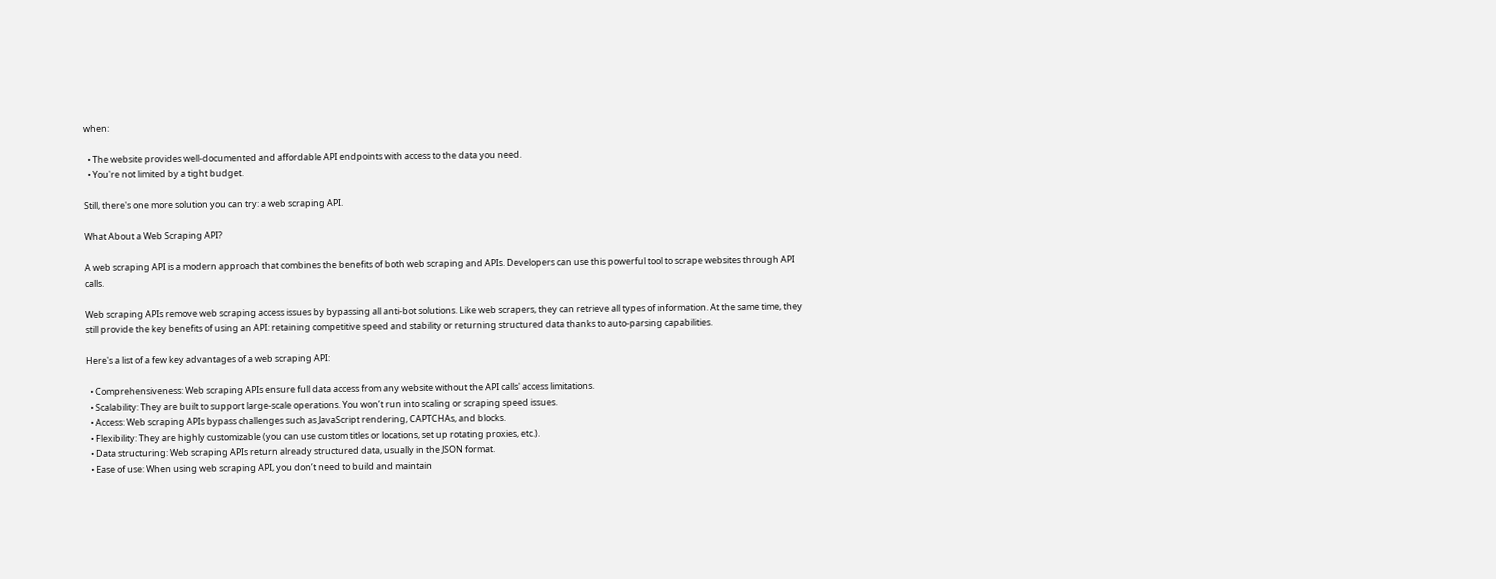when:

  • The website provides well-documented and affordable API endpoints with access to the data you need.
  • You're not limited by a tight budget.

Still, there's one more solution you can try: a web scraping API.

What About a Web Scraping API?

A web scraping API is a modern approach that combines the benefits of both web scraping and APIs. Developers can use this powerful tool to scrape websites through API calls.

Web scraping APIs remove web scraping access issues by bypassing all anti-bot solutions. Like web scrapers, they can retrieve all types of information. At the same time, they still provide the key benefits of using an API: retaining competitive speed and stability or returning structured data thanks to auto-parsing capabilities.

Here's a list of a few key advantages of a web scraping API:

  • Comprehensiveness: Web scraping APIs ensure full data access from any website without the API calls' access limitations.
  • Scalability: They are built to support large-scale operations. You won’t run into scaling or scraping speed issues.
  • Access: Web scraping APIs bypass challenges such as JavaScript rendering, CAPTCHAs, and blocks.
  • Flexibility: They are highly customizable (you can use custom titles or locations, set up rotating proxies, etc.).
  • Data structuring: Web scraping APIs return already structured data, usually in the JSON format.
  • Ease of use: When using web scraping API, you don’t need to build and maintain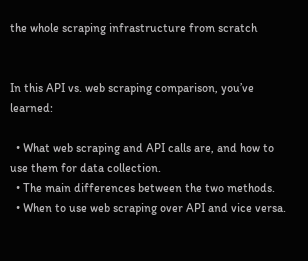the whole scraping infrastructure from scratch


In this API vs. web scraping comparison, you’ve learned:

  • What web scraping and API calls are, and how to use them for data collection.
  • The main differences between the two methods.
  • When to use web scraping over API and vice versa.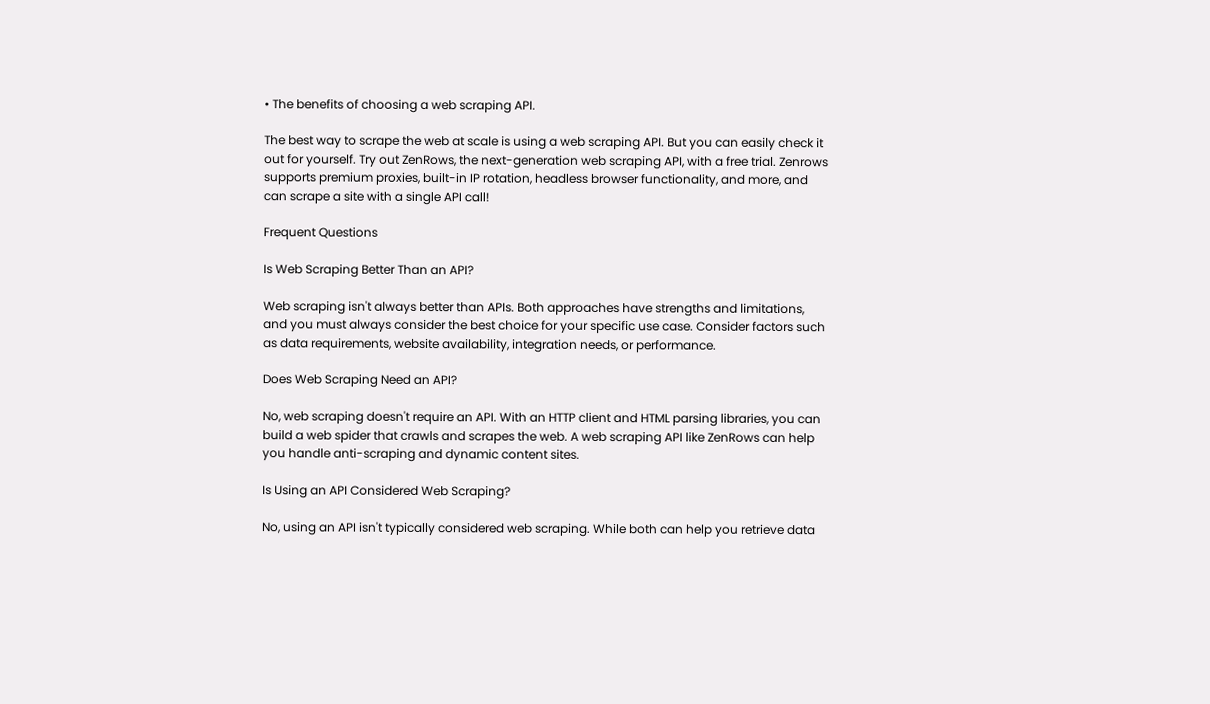• The benefits of choosing a web scraping API.

The best way to scrape the web at scale is using a web scraping API. But you can easily check it out for yourself. Try out ZenRows, the next-generation web scraping API, with a free trial. Zenrows supports premium proxies, built-in IP rotation, headless browser functionality, and more, and can scrape a site with a single API call!

Frequent Questions

Is Web Scraping Better Than an API?

Web scraping isn't always better than APIs. Both approaches have strengths and limitations, and you must always consider the best choice for your specific use case. Consider factors such as data requirements, website availability, integration needs, or performance.

Does Web Scraping Need an API?

No, web scraping doesn't require an API. With an HTTP client and HTML parsing libraries, you can build a web spider that crawls and scrapes the web. A web scraping API like ZenRows can help you handle anti-scraping and dynamic content sites.

Is Using an API Considered Web Scraping?

No, using an API isn't typically considered web scraping. While both can help you retrieve data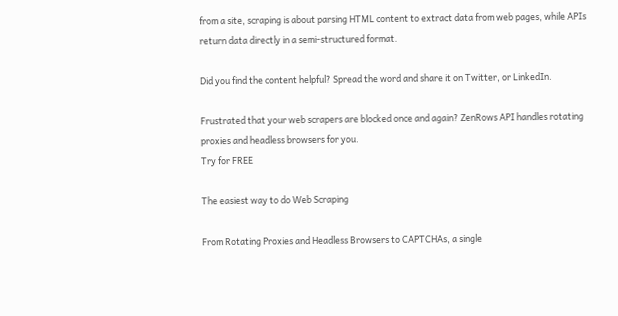from a site, scraping is about parsing HTML content to extract data from web pages, while APIs return data directly in a semi-structured format.

Did you find the content helpful? Spread the word and share it on Twitter, or LinkedIn.

Frustrated that your web scrapers are blocked once and again? ZenRows API handles rotating proxies and headless browsers for you.
Try for FREE

The easiest way to do Web Scraping

From Rotating Proxies and Headless Browsers to CAPTCHAs, a single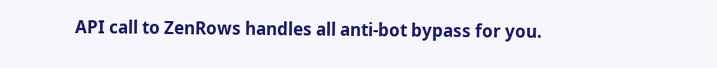API call to ZenRows handles all anti-bot bypass for you.